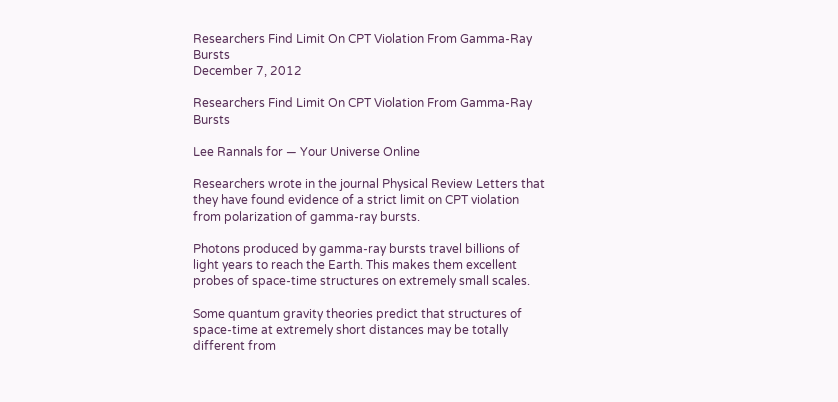Researchers Find Limit On CPT Violation From Gamma-Ray Bursts
December 7, 2012

Researchers Find Limit On CPT Violation From Gamma-Ray Bursts

Lee Rannals for — Your Universe Online

Researchers wrote in the journal Physical Review Letters that they have found evidence of a strict limit on CPT violation from polarization of gamma-ray bursts.

Photons produced by gamma-ray bursts travel billions of light years to reach the Earth. This makes them excellent probes of space-time structures on extremely small scales.

Some quantum gravity theories predict that structures of space-time at extremely short distances may be totally different from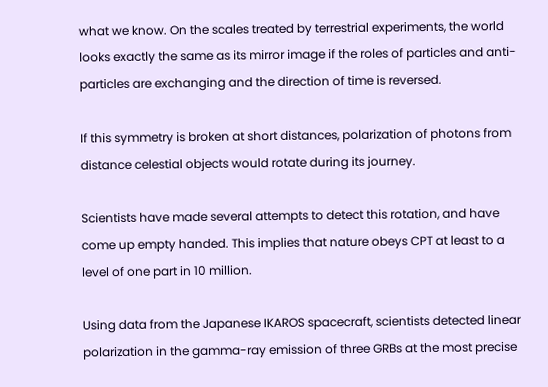what we know. On the scales treated by terrestrial experiments, the world looks exactly the same as its mirror image if the roles of particles and anti-particles are exchanging and the direction of time is reversed.

If this symmetry is broken at short distances, polarization of photons from distance celestial objects would rotate during its journey.

Scientists have made several attempts to detect this rotation, and have come up empty handed. This implies that nature obeys CPT at least to a level of one part in 10 million.

Using data from the Japanese IKAROS spacecraft, scientists detected linear polarization in the gamma-ray emission of three GRBs at the most precise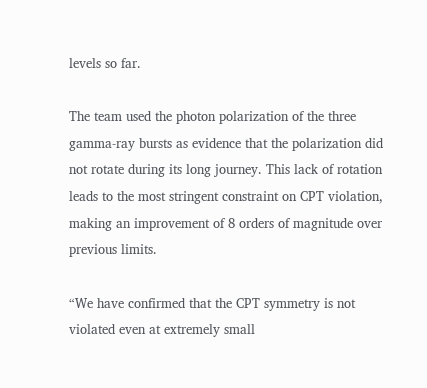levels so far.

The team used the photon polarization of the three gamma-ray bursts as evidence that the polarization did not rotate during its long journey. This lack of rotation leads to the most stringent constraint on CPT violation, making an improvement of 8 orders of magnitude over previous limits.

“We have confirmed that the CPT symmetry is not violated even at extremely small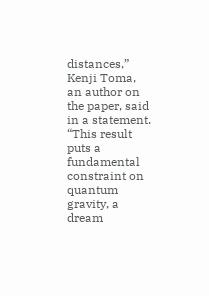distances,” Kenji Toma, an author on the paper, said in a statement. “This result puts a fundamental constraint on quantum gravity, a dream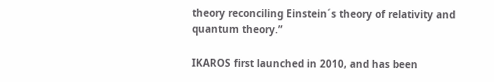theory reconciling Einstein´s theory of relativity and quantum theory.”

IKAROS first launched in 2010, and has been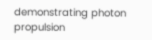demonstrating photon propulsion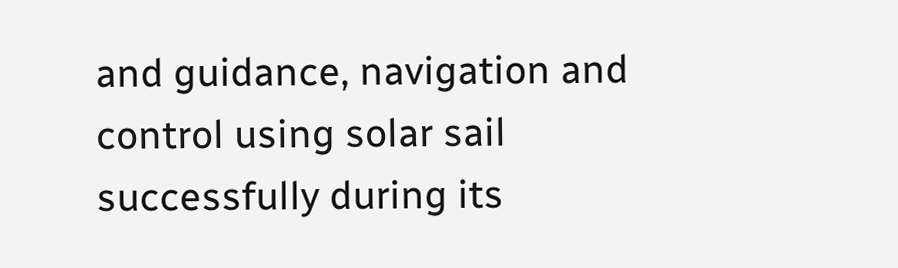and guidance, navigation and control using solar sail successfully during its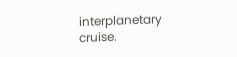interplanetary cruise.